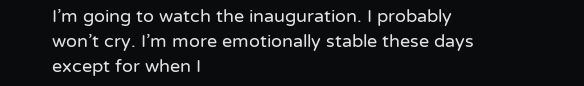I’m going to watch the inauguration. I probably won’t cry. I’m more emotionally stable these days except for when I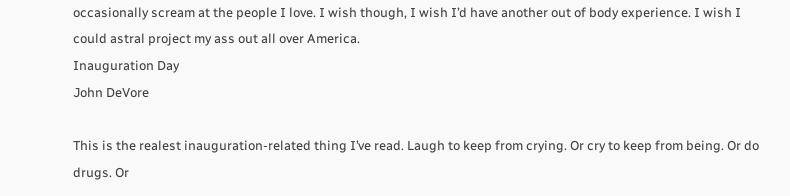occasionally scream at the people I love. I wish though, I wish I’d have another out of body experience. I wish I could astral project my ass out all over America.
Inauguration Day
John DeVore

This is the realest inauguration-related thing I’ve read. Laugh to keep from crying. Or cry to keep from being. Or do drugs. Or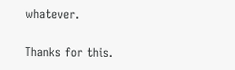whatever.

Thanks for this.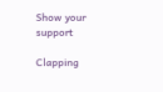Show your support

Clapping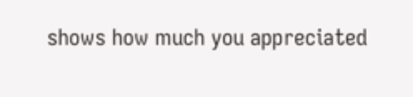shows how much you appreciated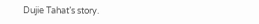Dujie Tahat’s story.